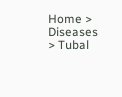Home > Diseases > Tubal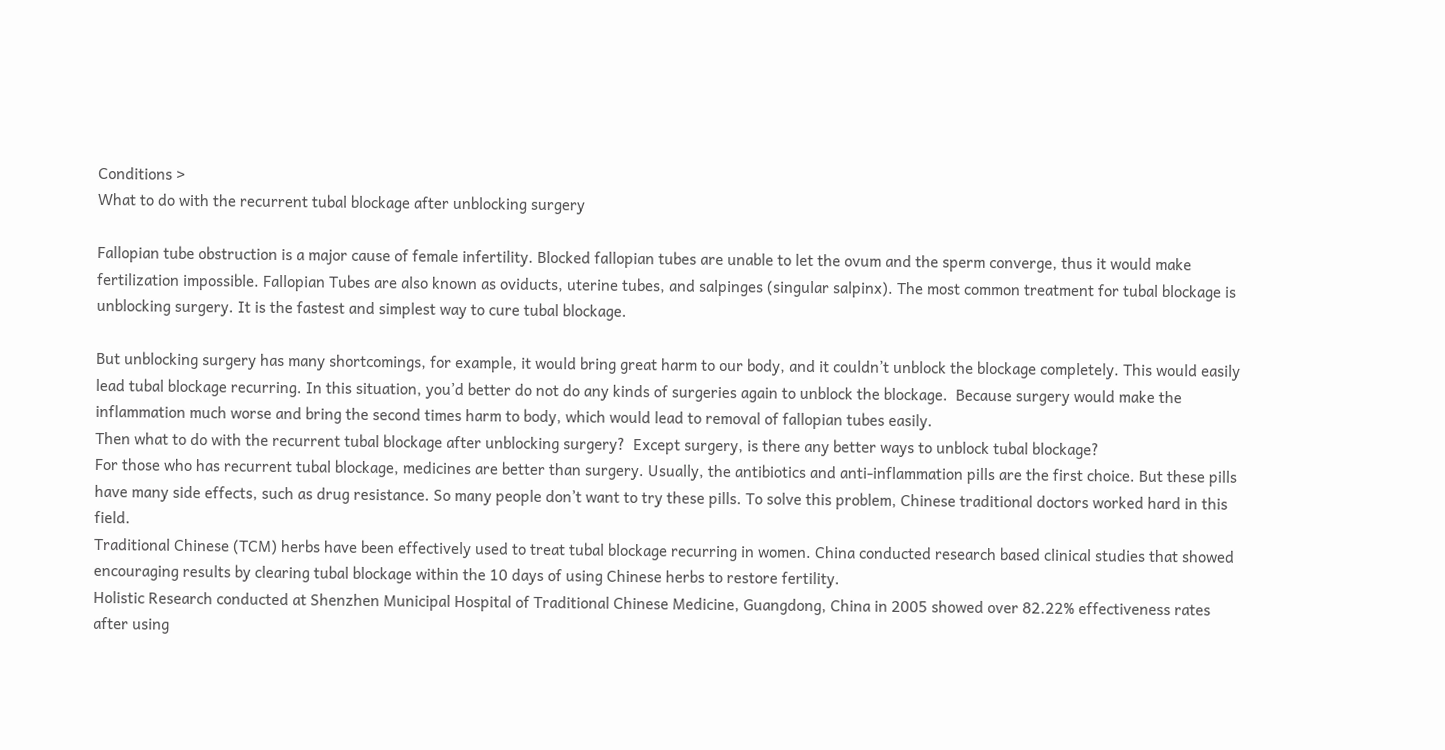Conditions >
What to do with the recurrent tubal blockage after unblocking surgery

Fallopian tube obstruction is a major cause of female infertility. Blocked fallopian tubes are unable to let the ovum and the sperm converge, thus it would make fertilization impossible. Fallopian Tubes are also known as oviducts, uterine tubes, and salpinges (singular salpinx). The most common treatment for tubal blockage is unblocking surgery. It is the fastest and simplest way to cure tubal blockage.

But unblocking surgery has many shortcomings, for example, it would bring great harm to our body, and it couldn’t unblock the blockage completely. This would easily lead tubal blockage recurring. In this situation, you’d better do not do any kinds of surgeries again to unblock the blockage.  Because surgery would make the inflammation much worse and bring the second times harm to body, which would lead to removal of fallopian tubes easily.
Then what to do with the recurrent tubal blockage after unblocking surgery?  Except surgery, is there any better ways to unblock tubal blockage?
For those who has recurrent tubal blockage, medicines are better than surgery. Usually, the antibiotics and anti-inflammation pills are the first choice. But these pills have many side effects, such as drug resistance. So many people don’t want to try these pills. To solve this problem, Chinese traditional doctors worked hard in this field.
Traditional Chinese (TCM) herbs have been effectively used to treat tubal blockage recurring in women. China conducted research based clinical studies that showed encouraging results by clearing tubal blockage within the 10 days of using Chinese herbs to restore fertility.
Holistic Research conducted at Shenzhen Municipal Hospital of Traditional Chinese Medicine, Guangdong, China in 2005 showed over 82.22% effectiveness rates after using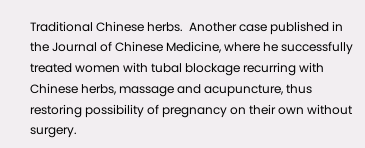Traditional Chinese herbs.  Another case published in the Journal of Chinese Medicine, where he successfully treated women with tubal blockage recurring with Chinese herbs, massage and acupuncture, thus restoring possibility of pregnancy on their own without surgery.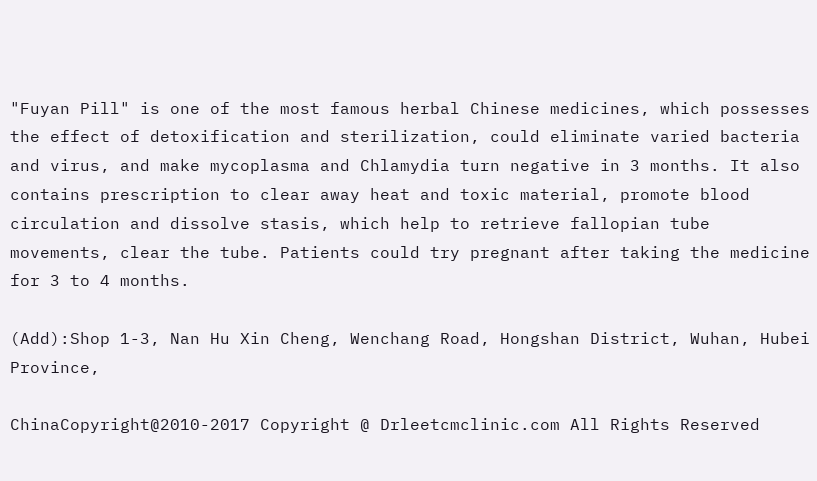"Fuyan Pill" is one of the most famous herbal Chinese medicines, which possesses the effect of detoxification and sterilization, could eliminate varied bacteria and virus, and make mycoplasma and Chlamydia turn negative in 3 months. It also contains prescription to clear away heat and toxic material, promote blood circulation and dissolve stasis, which help to retrieve fallopian tube movements, clear the tube. Patients could try pregnant after taking the medicine for 3 to 4 months.

(Add):Shop 1-3, Nan Hu Xin Cheng, Wenchang Road, Hongshan District, Wuhan, Hubei Province,

ChinaCopyright@2010-2017 Copyright @ Drleetcmclinic.com All Rights Reserved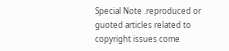Special Note .reproduced or guoted articles related to copyright issues come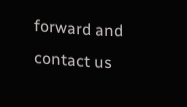forward and contact us